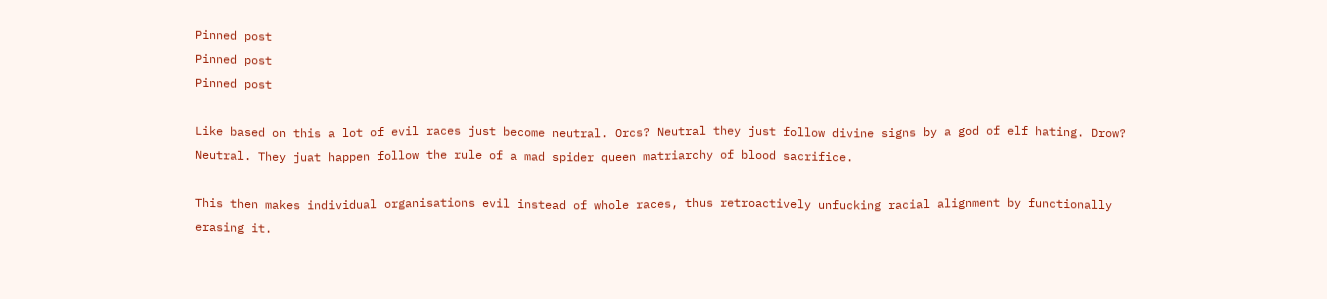Pinned post
Pinned post
Pinned post

Like based on this a lot of evil races just become neutral. Orcs? Neutral they just follow divine signs by a god of elf hating. Drow? Neutral. They juat happen follow the rule of a mad spider queen matriarchy of blood sacrifice.

This then makes individual organisations evil instead of whole races, thus retroactively unfucking racial alignment by functionally erasing it.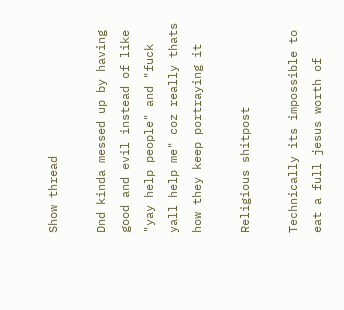Show thread

Dnd kinda messed up by having good and evil instead of like "yay help people" and "fuck yall help me" coz really thats how they keep portraying it

Religious shitpost

Technically its impossible to eat a full jesus worth of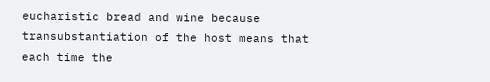eucharistic bread and wine because transubstantiation of the host means that each time the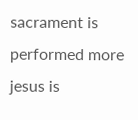sacrament is performed more jesus is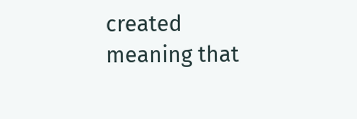created meaning that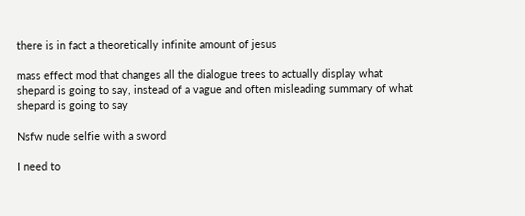there is in fact a theoretically infinite amount of jesus

mass effect mod that changes all the dialogue trees to actually display what shepard is going to say, instead of a vague and often misleading summary of what shepard is going to say

Nsfw nude selfie with a sword

I need to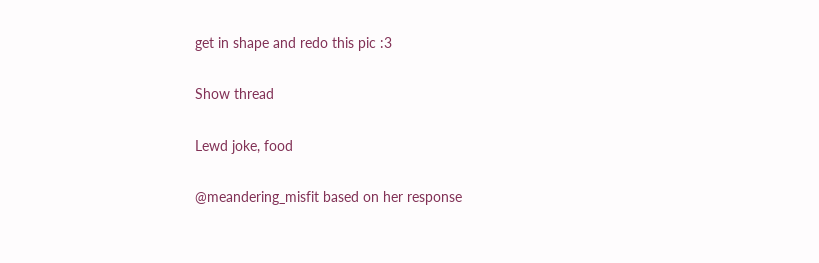get in shape and redo this pic :3

Show thread

Lewd joke, food

@meandering_misfit based on her response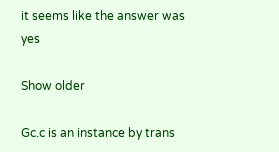it seems like the answer was yes

Show older

Gc.c is an instance by trans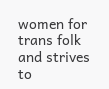women for trans folk and strives to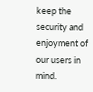keep the security and enjoyment of our users in mind.